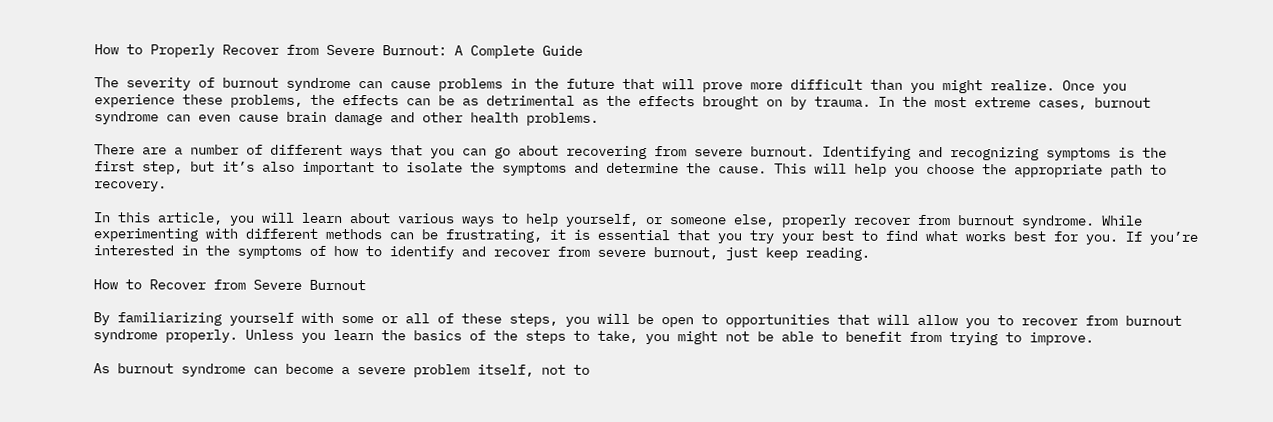How to Properly Recover from Severe Burnout: A Complete Guide

The severity of burnout syndrome can cause problems in the future that will prove more difficult than you might realize. Once you experience these problems, the effects can be as detrimental as the effects brought on by trauma. In the most extreme cases, burnout syndrome can even cause brain damage and other health problems.

There are a number of different ways that you can go about recovering from severe burnout. Identifying and recognizing symptoms is the first step, but it’s also important to isolate the symptoms and determine the cause. This will help you choose the appropriate path to recovery.

In this article, you will learn about various ways to help yourself, or someone else, properly recover from burnout syndrome. While experimenting with different methods can be frustrating, it is essential that you try your best to find what works best for you. If you’re interested in the symptoms of how to identify and recover from severe burnout, just keep reading.

How to Recover from Severe Burnout

By familiarizing yourself with some or all of these steps, you will be open to opportunities that will allow you to recover from burnout syndrome properly. Unless you learn the basics of the steps to take, you might not be able to benefit from trying to improve.

As burnout syndrome can become a severe problem itself, not to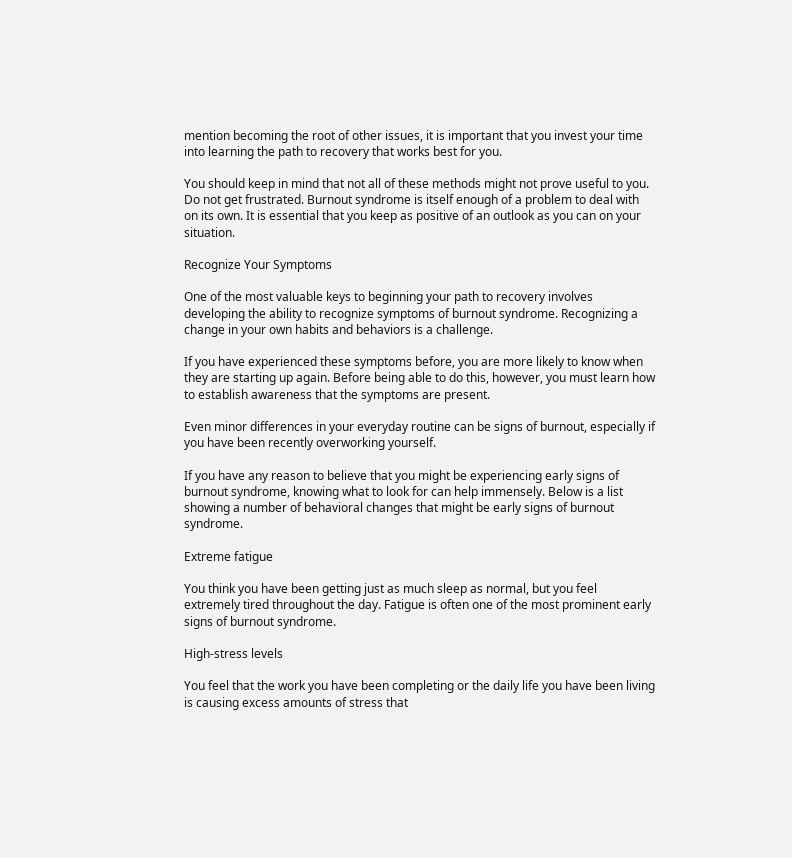mention becoming the root of other issues, it is important that you invest your time into learning the path to recovery that works best for you.

You should keep in mind that not all of these methods might not prove useful to you. Do not get frustrated. Burnout syndrome is itself enough of a problem to deal with on its own. It is essential that you keep as positive of an outlook as you can on your situation.

Recognize Your Symptoms

One of the most valuable keys to beginning your path to recovery involves developing the ability to recognize symptoms of burnout syndrome. Recognizing a change in your own habits and behaviors is a challenge.

If you have experienced these symptoms before, you are more likely to know when they are starting up again. Before being able to do this, however, you must learn how to establish awareness that the symptoms are present.

Even minor differences in your everyday routine can be signs of burnout, especially if you have been recently overworking yourself.

If you have any reason to believe that you might be experiencing early signs of burnout syndrome, knowing what to look for can help immensely. Below is a list showing a number of behavioral changes that might be early signs of burnout syndrome.

Extreme fatigue

You think you have been getting just as much sleep as normal, but you feel extremely tired throughout the day. Fatigue is often one of the most prominent early signs of burnout syndrome.

High-stress levels

You feel that the work you have been completing or the daily life you have been living is causing excess amounts of stress that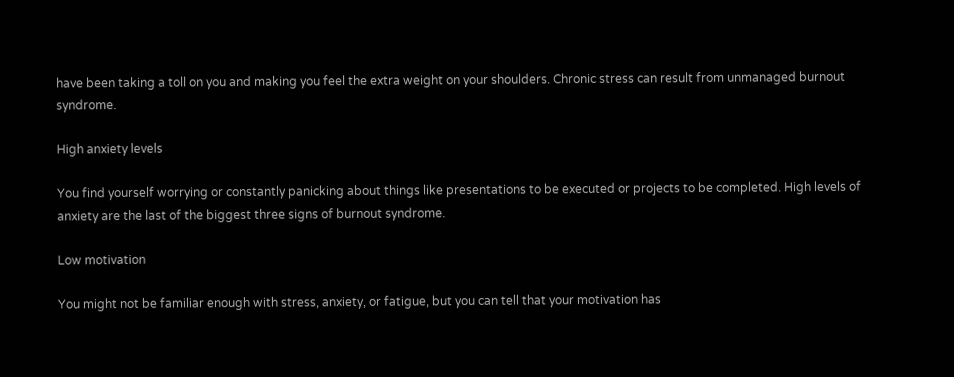have been taking a toll on you and making you feel the extra weight on your shoulders. Chronic stress can result from unmanaged burnout syndrome.

High anxiety levels

You find yourself worrying or constantly panicking about things like presentations to be executed or projects to be completed. High levels of anxiety are the last of the biggest three signs of burnout syndrome.

Low motivation

You might not be familiar enough with stress, anxiety, or fatigue, but you can tell that your motivation has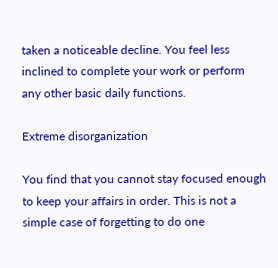taken a noticeable decline. You feel less inclined to complete your work or perform any other basic daily functions.

Extreme disorganization

You find that you cannot stay focused enough to keep your affairs in order. This is not a simple case of forgetting to do one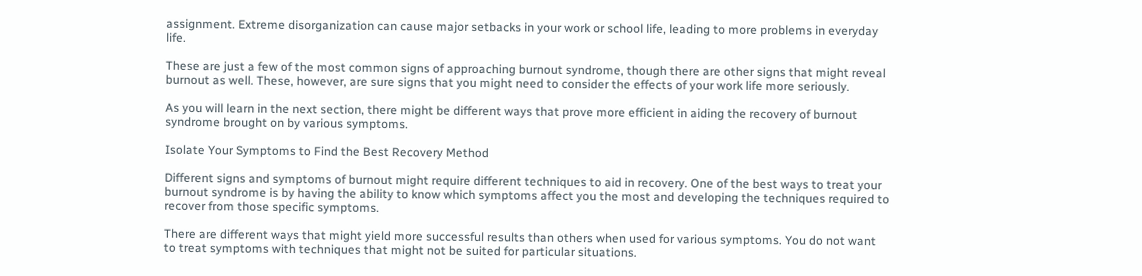assignment. Extreme disorganization can cause major setbacks in your work or school life, leading to more problems in everyday life.

These are just a few of the most common signs of approaching burnout syndrome, though there are other signs that might reveal burnout as well. These, however, are sure signs that you might need to consider the effects of your work life more seriously.

As you will learn in the next section, there might be different ways that prove more efficient in aiding the recovery of burnout syndrome brought on by various symptoms.

Isolate Your Symptoms to Find the Best Recovery Method

Different signs and symptoms of burnout might require different techniques to aid in recovery. One of the best ways to treat your burnout syndrome is by having the ability to know which symptoms affect you the most and developing the techniques required to recover from those specific symptoms.

There are different ways that might yield more successful results than others when used for various symptoms. You do not want to treat symptoms with techniques that might not be suited for particular situations.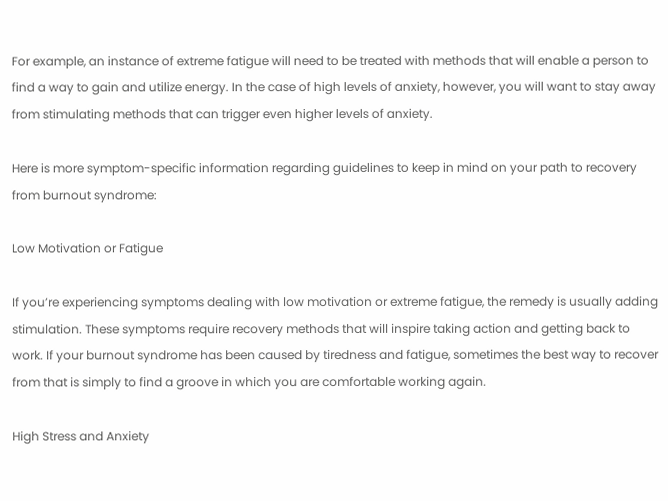For example, an instance of extreme fatigue will need to be treated with methods that will enable a person to find a way to gain and utilize energy. In the case of high levels of anxiety, however, you will want to stay away from stimulating methods that can trigger even higher levels of anxiety.

Here is more symptom-specific information regarding guidelines to keep in mind on your path to recovery from burnout syndrome:

Low Motivation or Fatigue

If you’re experiencing symptoms dealing with low motivation or extreme fatigue, the remedy is usually adding stimulation. These symptoms require recovery methods that will inspire taking action and getting back to work. If your burnout syndrome has been caused by tiredness and fatigue, sometimes the best way to recover from that is simply to find a groove in which you are comfortable working again.

High Stress and Anxiety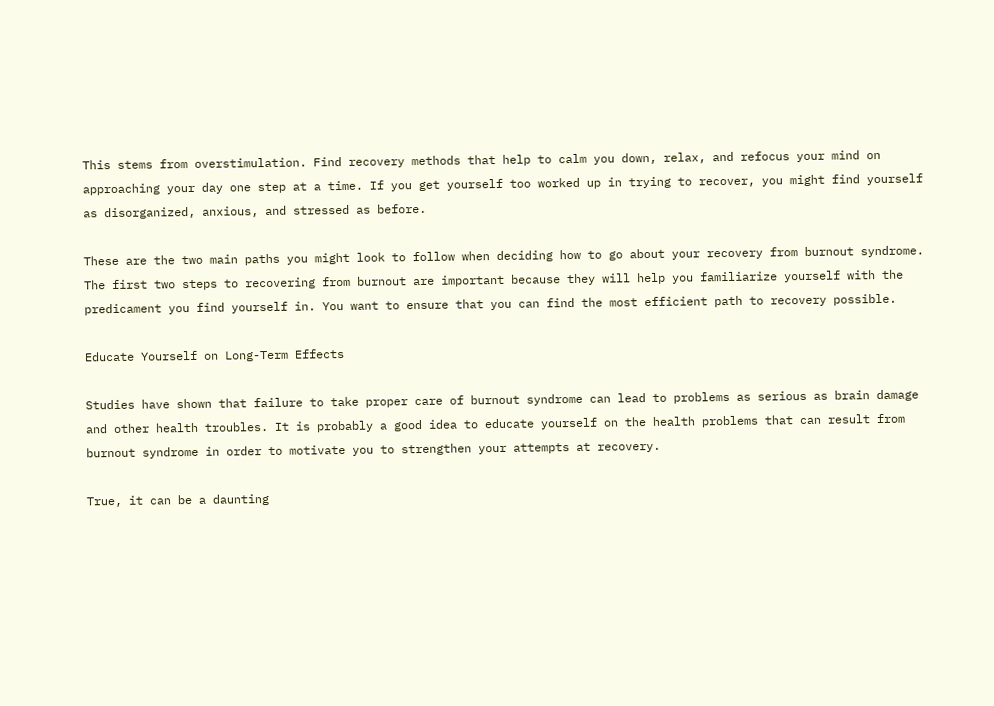This stems from overstimulation. Find recovery methods that help to calm you down, relax, and refocus your mind on approaching your day one step at a time. If you get yourself too worked up in trying to recover, you might find yourself as disorganized, anxious, and stressed as before.

These are the two main paths you might look to follow when deciding how to go about your recovery from burnout syndrome. The first two steps to recovering from burnout are important because they will help you familiarize yourself with the predicament you find yourself in. You want to ensure that you can find the most efficient path to recovery possible.

Educate Yourself on Long-Term Effects

Studies have shown that failure to take proper care of burnout syndrome can lead to problems as serious as brain damage and other health troubles. It is probably a good idea to educate yourself on the health problems that can result from burnout syndrome in order to motivate you to strengthen your attempts at recovery.

True, it can be a daunting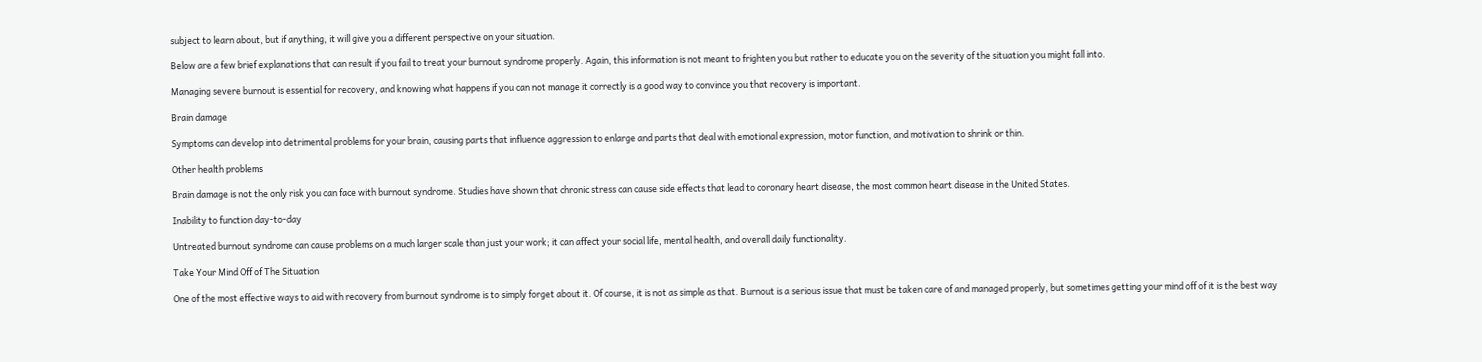subject to learn about, but if anything, it will give you a different perspective on your situation.

Below are a few brief explanations that can result if you fail to treat your burnout syndrome properly. Again, this information is not meant to frighten you but rather to educate you on the severity of the situation you might fall into.

Managing severe burnout is essential for recovery, and knowing what happens if you can not manage it correctly is a good way to convince you that recovery is important.

Brain damage

Symptoms can develop into detrimental problems for your brain, causing parts that influence aggression to enlarge and parts that deal with emotional expression, motor function, and motivation to shrink or thin.

Other health problems

Brain damage is not the only risk you can face with burnout syndrome. Studies have shown that chronic stress can cause side effects that lead to coronary heart disease, the most common heart disease in the United States.

Inability to function day-to-day

Untreated burnout syndrome can cause problems on a much larger scale than just your work; it can affect your social life, mental health, and overall daily functionality.

Take Your Mind Off of The Situation

One of the most effective ways to aid with recovery from burnout syndrome is to simply forget about it. Of course, it is not as simple as that. Burnout is a serious issue that must be taken care of and managed properly, but sometimes getting your mind off of it is the best way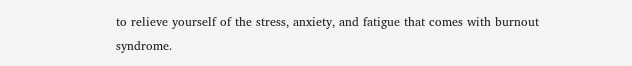to relieve yourself of the stress, anxiety, and fatigue that comes with burnout syndrome.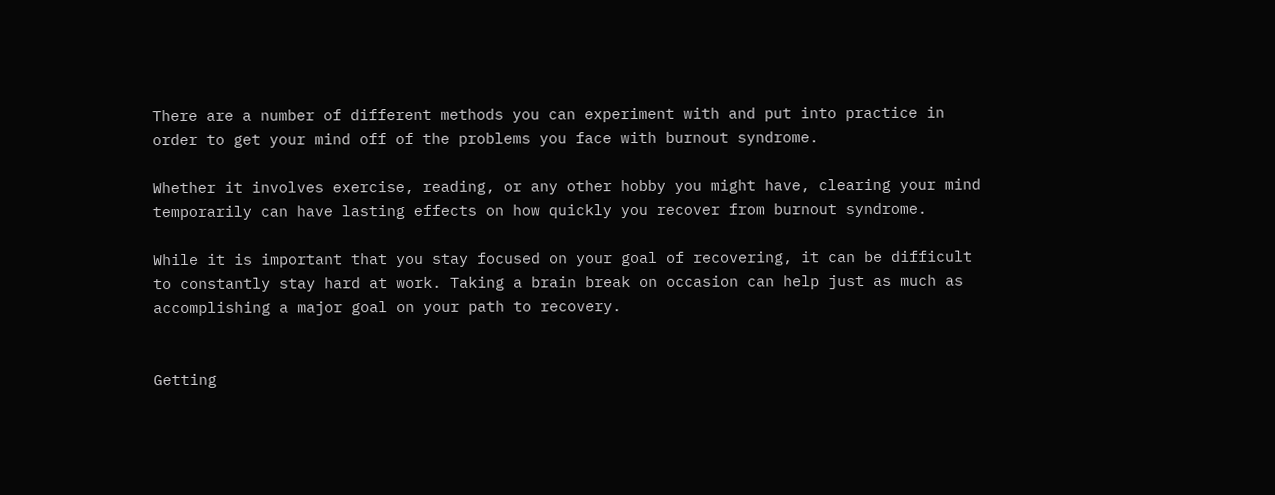There are a number of different methods you can experiment with and put into practice in order to get your mind off of the problems you face with burnout syndrome.

Whether it involves exercise, reading, or any other hobby you might have, clearing your mind temporarily can have lasting effects on how quickly you recover from burnout syndrome.

While it is important that you stay focused on your goal of recovering, it can be difficult to constantly stay hard at work. Taking a brain break on occasion can help just as much as accomplishing a major goal on your path to recovery.


Getting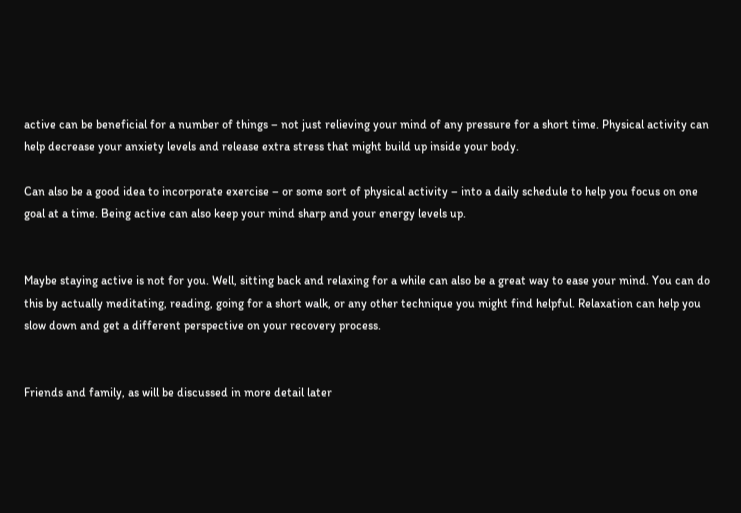active can be beneficial for a number of things – not just relieving your mind of any pressure for a short time. Physical activity can help decrease your anxiety levels and release extra stress that might build up inside your body.

Can also be a good idea to incorporate exercise – or some sort of physical activity – into a daily schedule to help you focus on one goal at a time. Being active can also keep your mind sharp and your energy levels up.


Maybe staying active is not for you. Well, sitting back and relaxing for a while can also be a great way to ease your mind. You can do this by actually meditating, reading, going for a short walk, or any other technique you might find helpful. Relaxation can help you slow down and get a different perspective on your recovery process.


Friends and family, as will be discussed in more detail later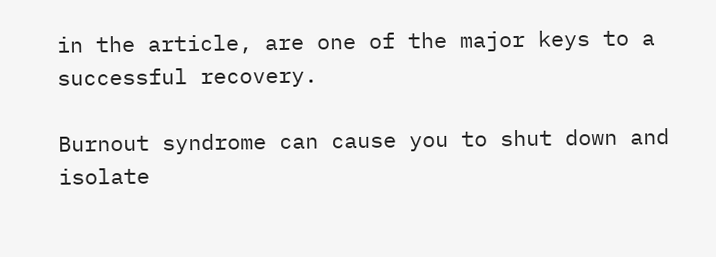in the article, are one of the major keys to a successful recovery.

Burnout syndrome can cause you to shut down and isolate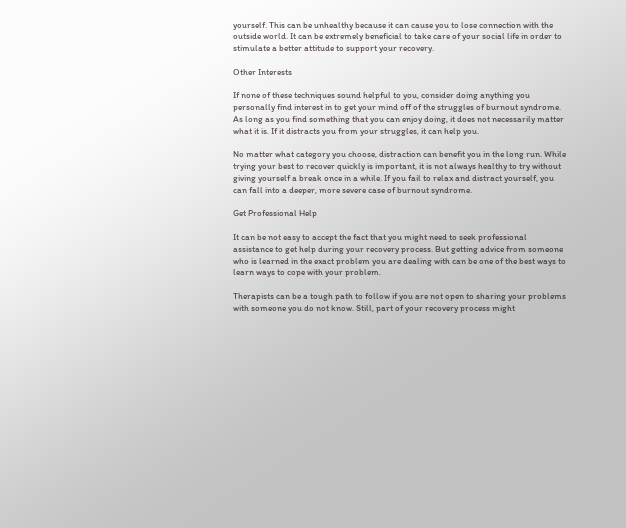yourself. This can be unhealthy because it can cause you to lose connection with the outside world. It can be extremely beneficial to take care of your social life in order to stimulate a better attitude to support your recovery.

Other Interests

If none of these techniques sound helpful to you, consider doing anything you personally find interest in to get your mind off of the struggles of burnout syndrome. As long as you find something that you can enjoy doing, it does not necessarily matter what it is. If it distracts you from your struggles, it can help you.

No matter what category you choose, distraction can benefit you in the long run. While trying your best to recover quickly is important, it is not always healthy to try without giving yourself a break once in a while. If you fail to relax and distract yourself, you can fall into a deeper, more severe case of burnout syndrome.

Get Professional Help

It can be not easy to accept the fact that you might need to seek professional assistance to get help during your recovery process. But getting advice from someone who is learned in the exact problem you are dealing with can be one of the best ways to learn ways to cope with your problem.

Therapists can be a tough path to follow if you are not open to sharing your problems with someone you do not know. Still, part of your recovery process might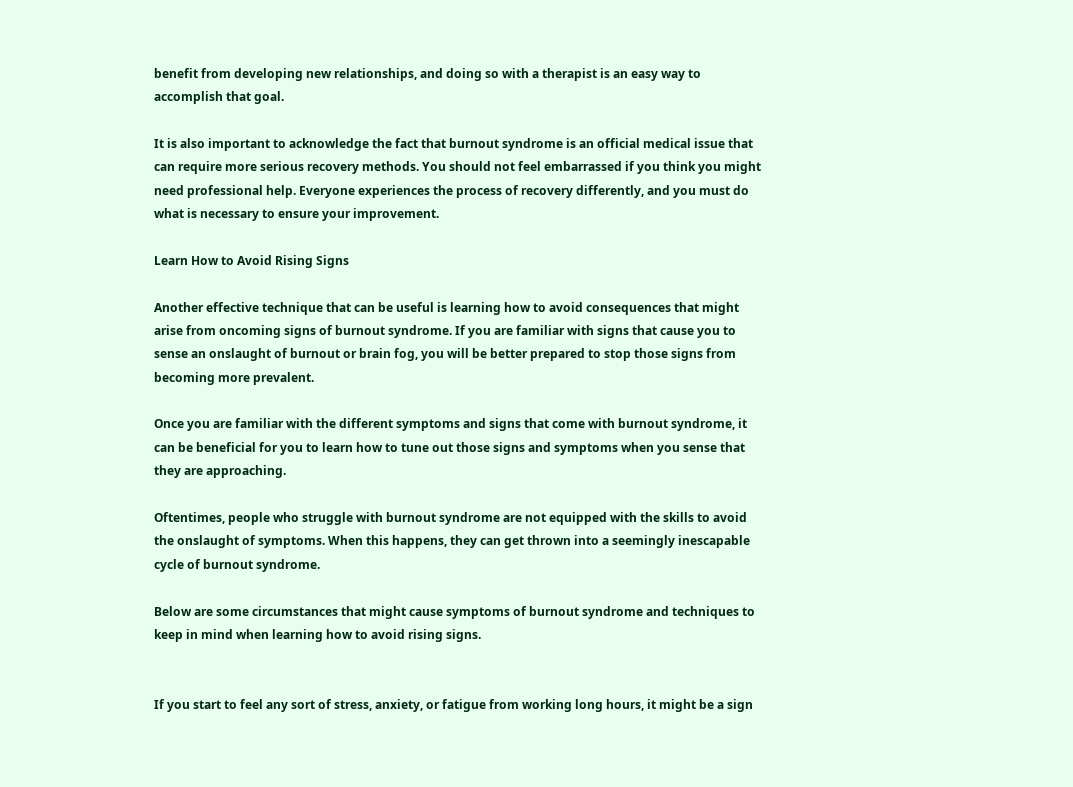benefit from developing new relationships, and doing so with a therapist is an easy way to accomplish that goal.

It is also important to acknowledge the fact that burnout syndrome is an official medical issue that can require more serious recovery methods. You should not feel embarrassed if you think you might need professional help. Everyone experiences the process of recovery differently, and you must do what is necessary to ensure your improvement.

Learn How to Avoid Rising Signs

Another effective technique that can be useful is learning how to avoid consequences that might arise from oncoming signs of burnout syndrome. If you are familiar with signs that cause you to sense an onslaught of burnout or brain fog, you will be better prepared to stop those signs from becoming more prevalent.

Once you are familiar with the different symptoms and signs that come with burnout syndrome, it can be beneficial for you to learn how to tune out those signs and symptoms when you sense that they are approaching.

Oftentimes, people who struggle with burnout syndrome are not equipped with the skills to avoid the onslaught of symptoms. When this happens, they can get thrown into a seemingly inescapable cycle of burnout syndrome.

Below are some circumstances that might cause symptoms of burnout syndrome and techniques to keep in mind when learning how to avoid rising signs.


If you start to feel any sort of stress, anxiety, or fatigue from working long hours, it might be a sign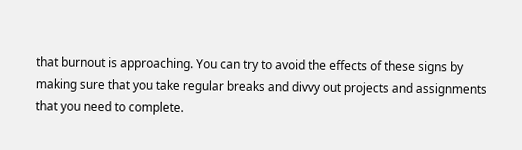that burnout is approaching. You can try to avoid the effects of these signs by making sure that you take regular breaks and divvy out projects and assignments that you need to complete.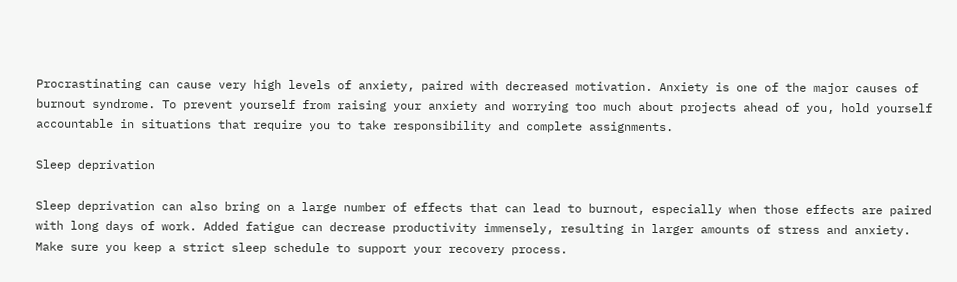Procrastinating can cause very high levels of anxiety, paired with decreased motivation. Anxiety is one of the major causes of burnout syndrome. To prevent yourself from raising your anxiety and worrying too much about projects ahead of you, hold yourself accountable in situations that require you to take responsibility and complete assignments.

Sleep deprivation

Sleep deprivation can also bring on a large number of effects that can lead to burnout, especially when those effects are paired with long days of work. Added fatigue can decrease productivity immensely, resulting in larger amounts of stress and anxiety. Make sure you keep a strict sleep schedule to support your recovery process.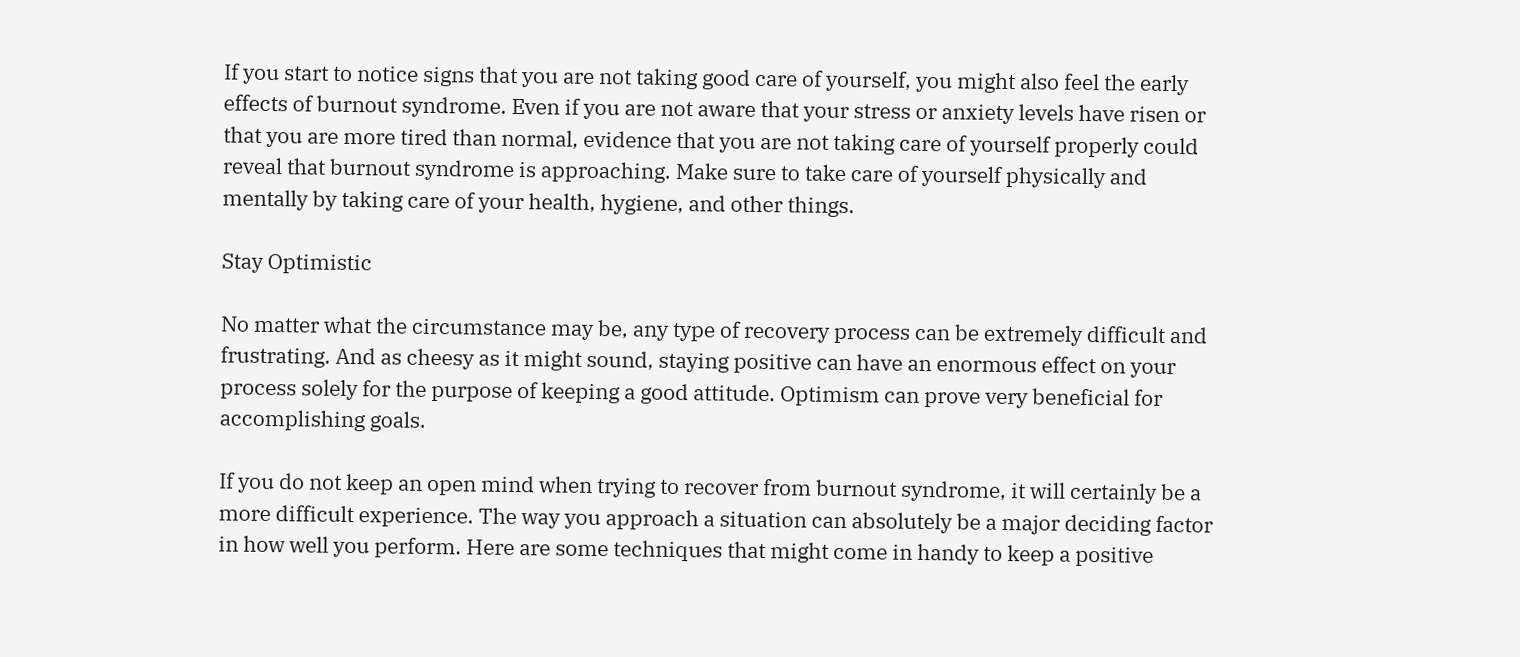If you start to notice signs that you are not taking good care of yourself, you might also feel the early effects of burnout syndrome. Even if you are not aware that your stress or anxiety levels have risen or that you are more tired than normal, evidence that you are not taking care of yourself properly could reveal that burnout syndrome is approaching. Make sure to take care of yourself physically and mentally by taking care of your health, hygiene, and other things.

Stay Optimistic

No matter what the circumstance may be, any type of recovery process can be extremely difficult and frustrating. And as cheesy as it might sound, staying positive can have an enormous effect on your process solely for the purpose of keeping a good attitude. Optimism can prove very beneficial for accomplishing goals.

If you do not keep an open mind when trying to recover from burnout syndrome, it will certainly be a more difficult experience. The way you approach a situation can absolutely be a major deciding factor in how well you perform. Here are some techniques that might come in handy to keep a positive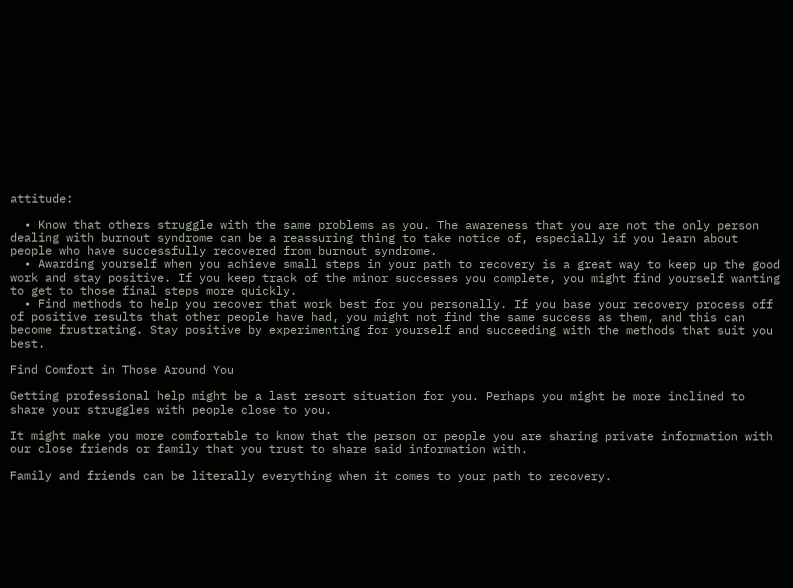attitude:

  • Know that others struggle with the same problems as you. The awareness that you are not the only person dealing with burnout syndrome can be a reassuring thing to take notice of, especially if you learn about people who have successfully recovered from burnout syndrome.
  • Awarding yourself when you achieve small steps in your path to recovery is a great way to keep up the good work and stay positive. If you keep track of the minor successes you complete, you might find yourself wanting to get to those final steps more quickly.
  • Find methods to help you recover that work best for you personally. If you base your recovery process off of positive results that other people have had, you might not find the same success as them, and this can become frustrating. Stay positive by experimenting for yourself and succeeding with the methods that suit you best.

Find Comfort in Those Around You

Getting professional help might be a last resort situation for you. Perhaps you might be more inclined to share your struggles with people close to you.

It might make you more comfortable to know that the person or people you are sharing private information with our close friends or family that you trust to share said information with.

Family and friends can be literally everything when it comes to your path to recovery.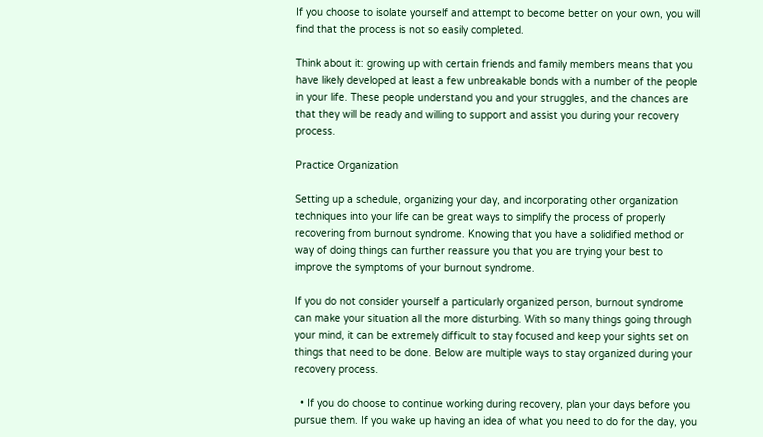If you choose to isolate yourself and attempt to become better on your own, you will find that the process is not so easily completed.

Think about it: growing up with certain friends and family members means that you have likely developed at least a few unbreakable bonds with a number of the people in your life. These people understand you and your struggles, and the chances are that they will be ready and willing to support and assist you during your recovery process.

Practice Organization

Setting up a schedule, organizing your day, and incorporating other organization techniques into your life can be great ways to simplify the process of properly recovering from burnout syndrome. Knowing that you have a solidified method or way of doing things can further reassure you that you are trying your best to improve the symptoms of your burnout syndrome.

If you do not consider yourself a particularly organized person, burnout syndrome can make your situation all the more disturbing. With so many things going through your mind, it can be extremely difficult to stay focused and keep your sights set on things that need to be done. Below are multiple ways to stay organized during your recovery process.

  • If you do choose to continue working during recovery, plan your days before you pursue them. If you wake up having an idea of what you need to do for the day, you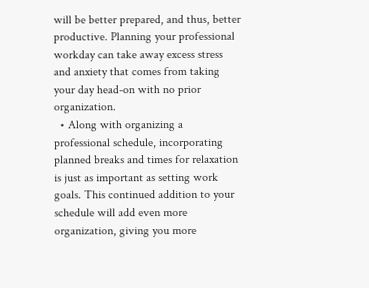will be better prepared, and thus, better productive. Planning your professional workday can take away excess stress and anxiety that comes from taking your day head-on with no prior organization.
  • Along with organizing a professional schedule, incorporating planned breaks and times for relaxation is just as important as setting work goals. This continued addition to your schedule will add even more organization, giving you more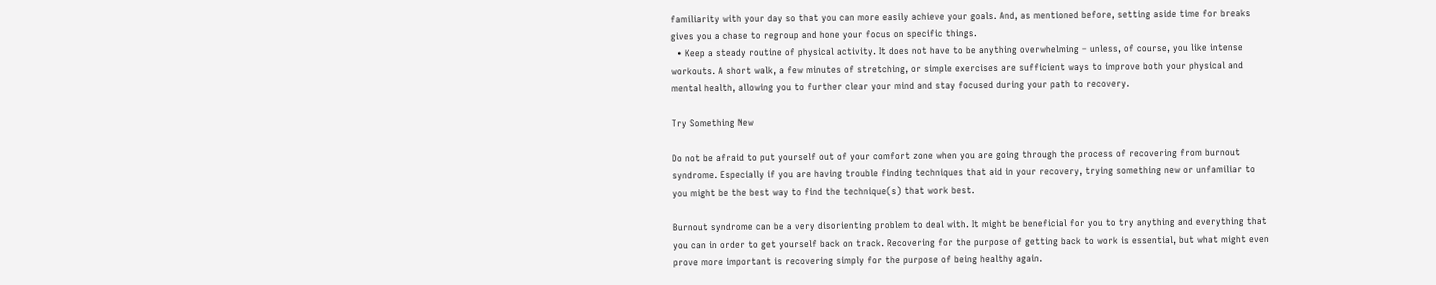familiarity with your day so that you can more easily achieve your goals. And, as mentioned before, setting aside time for breaks gives you a chase to regroup and hone your focus on specific things.
  • Keep a steady routine of physical activity. It does not have to be anything overwhelming – unless, of course, you like intense workouts. A short walk, a few minutes of stretching, or simple exercises are sufficient ways to improve both your physical and mental health, allowing you to further clear your mind and stay focused during your path to recovery.

Try Something New

Do not be afraid to put yourself out of your comfort zone when you are going through the process of recovering from burnout syndrome. Especially if you are having trouble finding techniques that aid in your recovery, trying something new or unfamiliar to you might be the best way to find the technique(s) that work best.

Burnout syndrome can be a very disorienting problem to deal with. It might be beneficial for you to try anything and everything that you can in order to get yourself back on track. Recovering for the purpose of getting back to work is essential, but what might even prove more important is recovering simply for the purpose of being healthy again.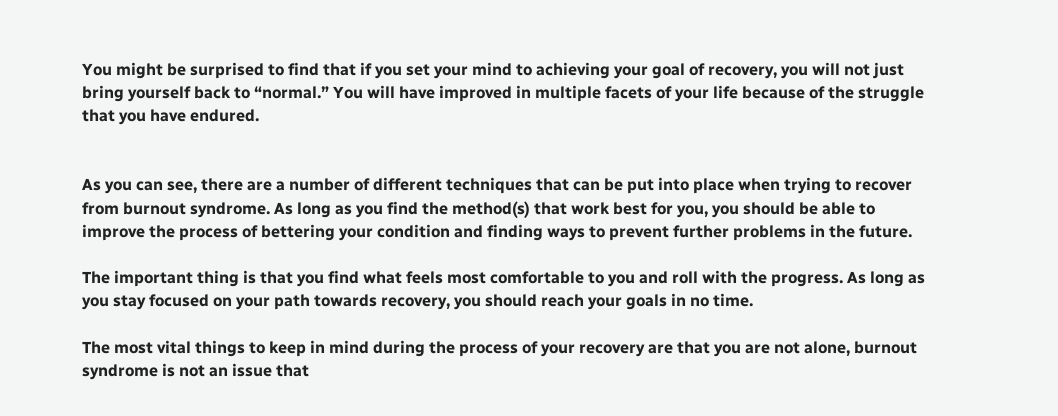You might be surprised to find that if you set your mind to achieving your goal of recovery, you will not just bring yourself back to “normal.” You will have improved in multiple facets of your life because of the struggle that you have endured.


As you can see, there are a number of different techniques that can be put into place when trying to recover from burnout syndrome. As long as you find the method(s) that work best for you, you should be able to improve the process of bettering your condition and finding ways to prevent further problems in the future.

The important thing is that you find what feels most comfortable to you and roll with the progress. As long as you stay focused on your path towards recovery, you should reach your goals in no time.

The most vital things to keep in mind during the process of your recovery are that you are not alone, burnout syndrome is not an issue that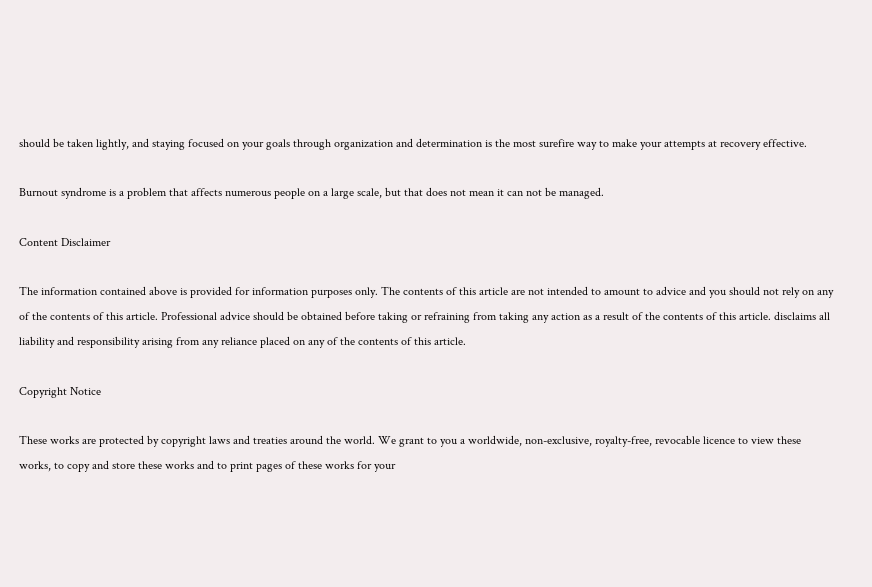should be taken lightly, and staying focused on your goals through organization and determination is the most surefire way to make your attempts at recovery effective.

Burnout syndrome is a problem that affects numerous people on a large scale, but that does not mean it can not be managed.

Content Disclaimer

The information contained above is provided for information purposes only. The contents of this article are not intended to amount to advice and you should not rely on any of the contents of this article. Professional advice should be obtained before taking or refraining from taking any action as a result of the contents of this article. disclaims all liability and responsibility arising from any reliance placed on any of the contents of this article.

Copyright Notice

These works are protected by copyright laws and treaties around the world. We grant to you a worldwide, non-exclusive, royalty-free, revocable licence to view these works, to copy and store these works and to print pages of these works for your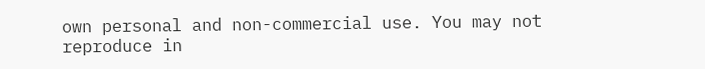own personal and non-commercial use. You may not reproduce in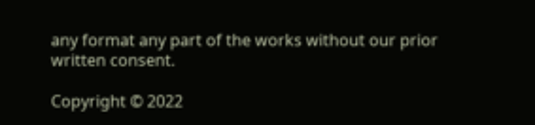any format any part of the works without our prior written consent.

Copyright © 2022